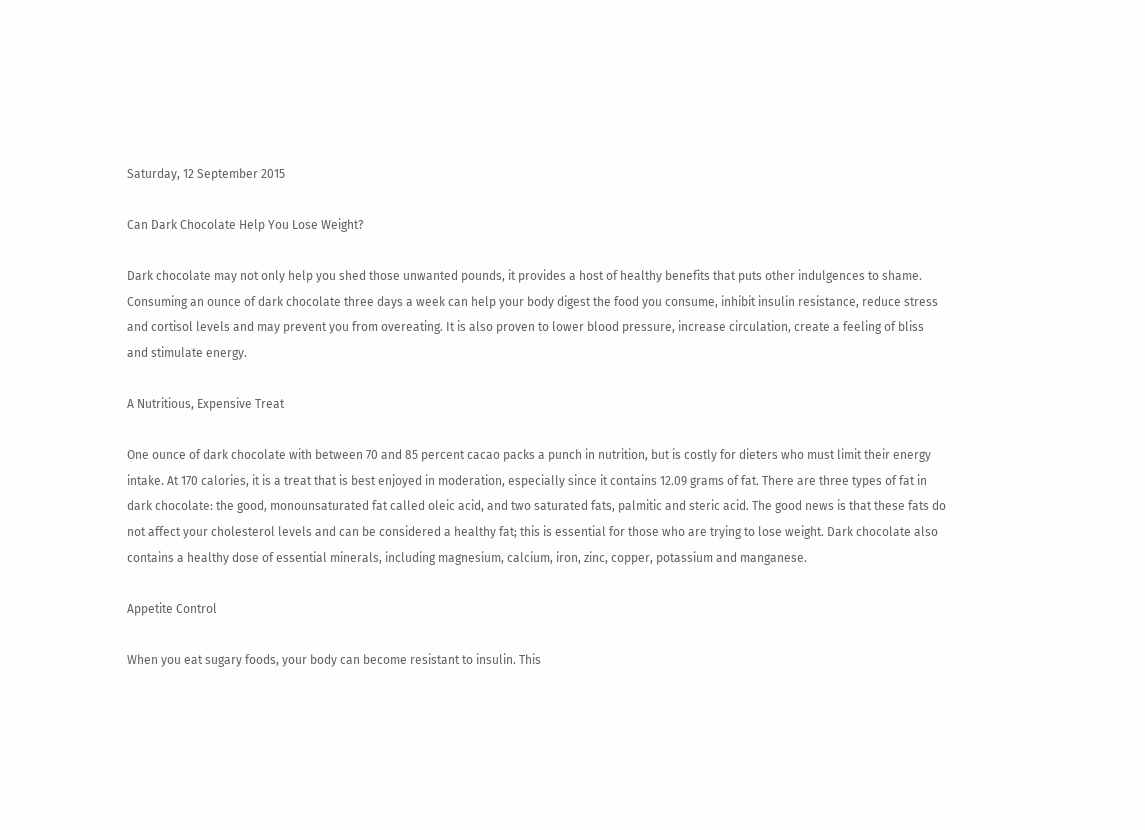Saturday, 12 September 2015

Can Dark Chocolate Help You Lose Weight?

Dark chocolate may not only help you shed those unwanted pounds, it provides a host of healthy benefits that puts other indulgences to shame. Consuming an ounce of dark chocolate three days a week can help your body digest the food you consume, inhibit insulin resistance, reduce stress and cortisol levels and may prevent you from overeating. It is also proven to lower blood pressure, increase circulation, create a feeling of bliss and stimulate energy.

A Nutritious, Expensive Treat

One ounce of dark chocolate with between 70 and 85 percent cacao packs a punch in nutrition, but is costly for dieters who must limit their energy intake. At 170 calories, it is a treat that is best enjoyed in moderation, especially since it contains 12.09 grams of fat. There are three types of fat in dark chocolate: the good, monounsaturated fat called oleic acid, and two saturated fats, palmitic and steric acid. The good news is that these fats do not affect your cholesterol levels and can be considered a healthy fat; this is essential for those who are trying to lose weight. Dark chocolate also contains a healthy dose of essential minerals, including magnesium, calcium, iron, zinc, copper, potassium and manganese.

Appetite Control

When you eat sugary foods, your body can become resistant to insulin. This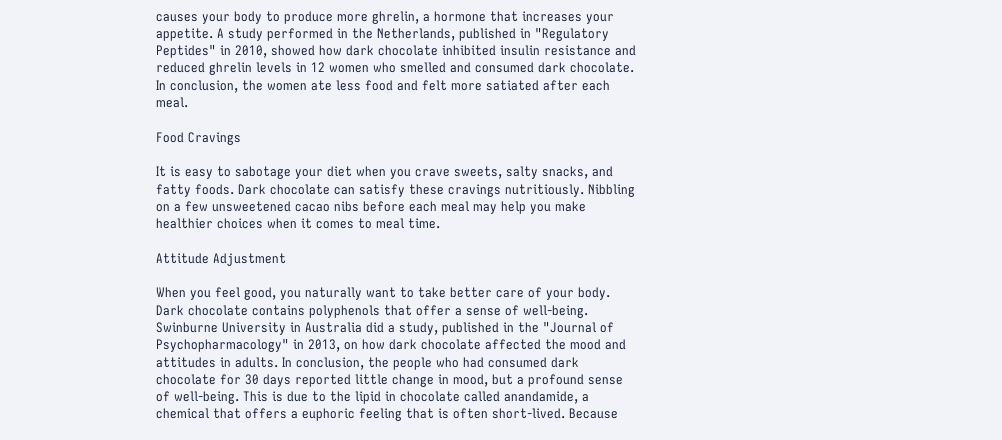causes your body to produce more ghrelin, a hormone that increases your appetite. A study performed in the Netherlands, published in "Regulatory Peptides" in 2010, showed how dark chocolate inhibited insulin resistance and reduced ghrelin levels in 12 women who smelled and consumed dark chocolate. In conclusion, the women ate less food and felt more satiated after each meal.

Food Cravings

It is easy to sabotage your diet when you crave sweets, salty snacks, and fatty foods. Dark chocolate can satisfy these cravings nutritiously. Nibbling on a few unsweetened cacao nibs before each meal may help you make healthier choices when it comes to meal time.

Attitude Adjustment

When you feel good, you naturally want to take better care of your body. Dark chocolate contains polyphenols that offer a sense of well-being. Swinburne University in Australia did a study, published in the "Journal of Psychopharmacology" in 2013, on how dark chocolate affected the mood and attitudes in adults. In conclusion, the people who had consumed dark chocolate for 30 days reported little change in mood, but a profound sense of well-being. This is due to the lipid in chocolate called anandamide, a chemical that offers a euphoric feeling that is often short-lived. Because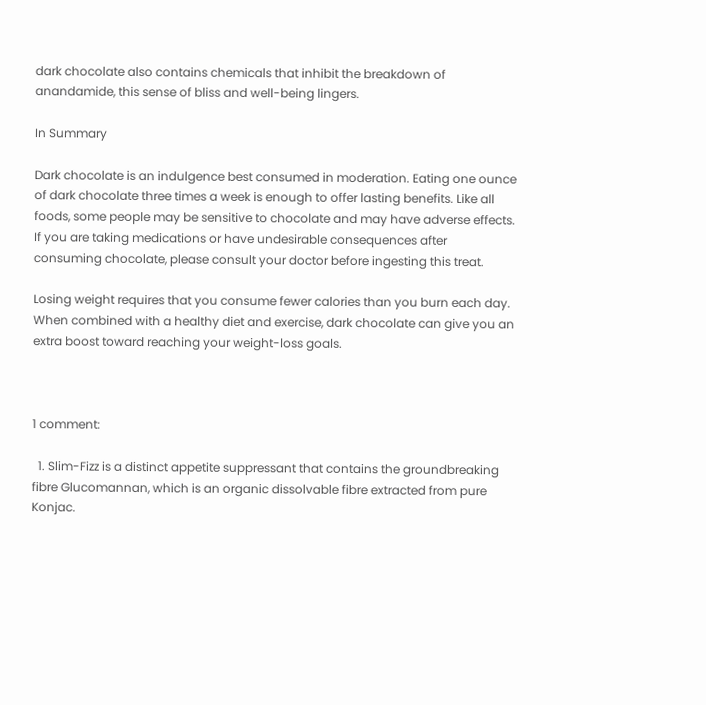dark chocolate also contains chemicals that inhibit the breakdown of anandamide, this sense of bliss and well-being lingers.

In Summary

Dark chocolate is an indulgence best consumed in moderation. Eating one ounce of dark chocolate three times a week is enough to offer lasting benefits. Like all foods, some people may be sensitive to chocolate and may have adverse effects. If you are taking medications or have undesirable consequences after consuming chocolate, please consult your doctor before ingesting this treat.

Losing weight requires that you consume fewer calories than you burn each day. When combined with a healthy diet and exercise, dark chocolate can give you an extra boost toward reaching your weight-loss goals.



1 comment:

  1. Slim-Fizz is a distinct appetite suppressant that contains the groundbreaking fibre Glucomannan, which is an organic dissolvable fibre extracted from pure Konjac.